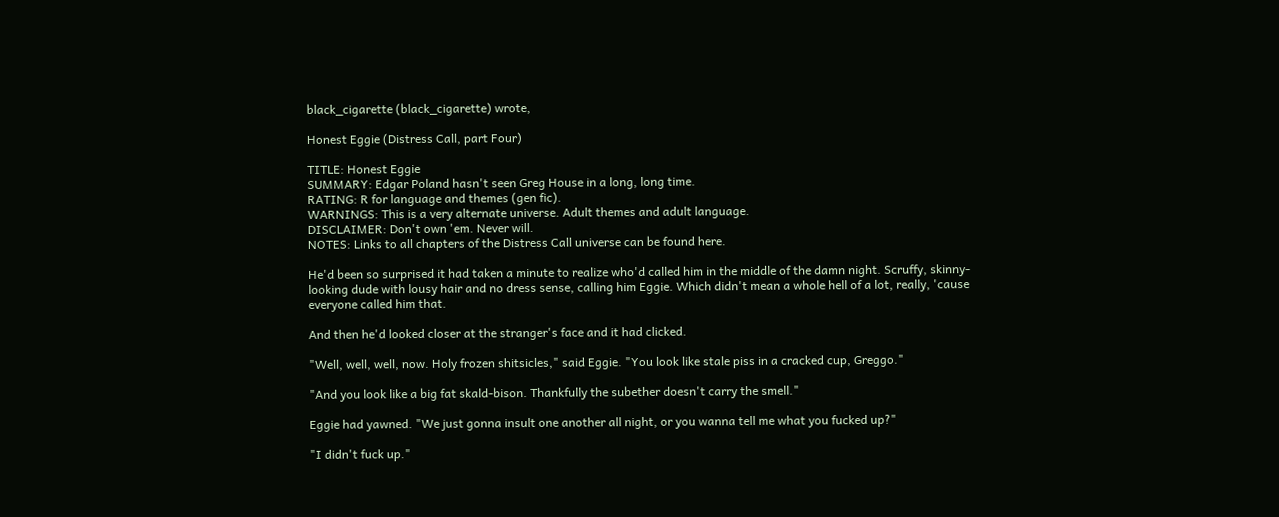black_cigarette (black_cigarette) wrote,

Honest Eggie (Distress Call, part Four)

TITLE: Honest Eggie
SUMMARY: Edgar Poland hasn't seen Greg House in a long, long time.
RATING: R for language and themes (gen fic).
WARNINGS: This is a very alternate universe. Adult themes and adult language.
DISCLAIMER: Don't own 'em. Never will.
NOTES: Links to all chapters of the Distress Call universe can be found here.

He'd been so surprised it had taken a minute to realize who'd called him in the middle of the damn night. Scruffy, skinny-looking dude with lousy hair and no dress sense, calling him Eggie. Which didn't mean a whole hell of a lot, really, 'cause everyone called him that.

And then he'd looked closer at the stranger's face and it had clicked.

"Well, well, well, now. Holy frozen shitsicles," said Eggie. "You look like stale piss in a cracked cup, Greggo."

"And you look like a big fat skald-bison. Thankfully the subether doesn't carry the smell."

Eggie had yawned. "We just gonna insult one another all night, or you wanna tell me what you fucked up?"

"I didn't fuck up."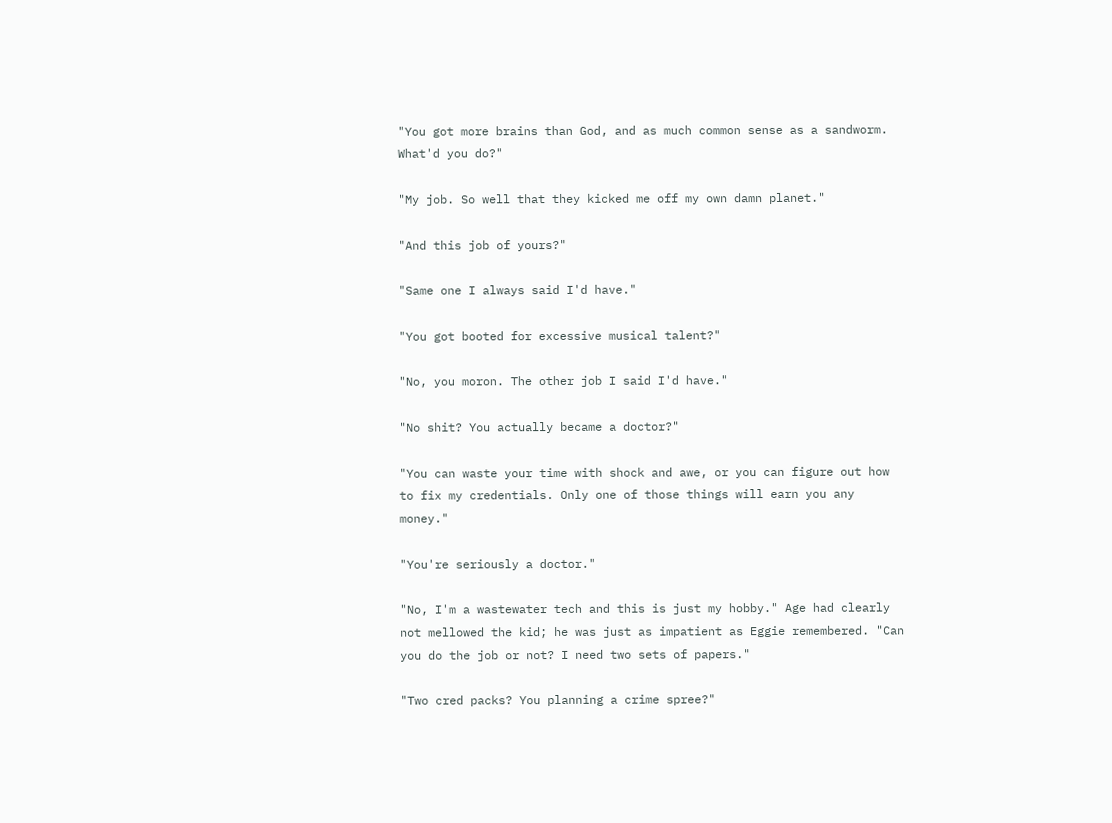"You got more brains than God, and as much common sense as a sandworm. What'd you do?"

"My job. So well that they kicked me off my own damn planet."

"And this job of yours?"

"Same one I always said I'd have."

"You got booted for excessive musical talent?"

"No, you moron. The other job I said I'd have."

"No shit? You actually became a doctor?"

"You can waste your time with shock and awe, or you can figure out how to fix my credentials. Only one of those things will earn you any money."

"You're seriously a doctor."

"No, I'm a wastewater tech and this is just my hobby." Age had clearly not mellowed the kid; he was just as impatient as Eggie remembered. "Can you do the job or not? I need two sets of papers."

"Two cred packs? You planning a crime spree?"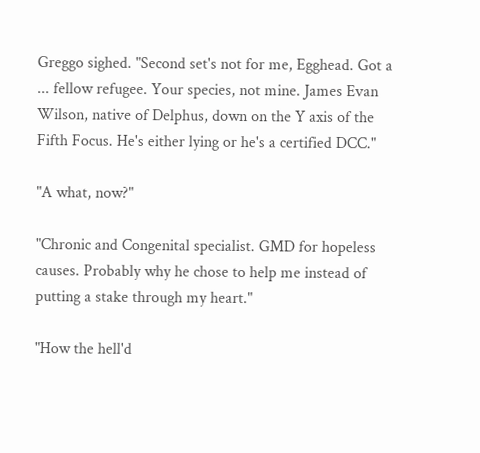Greggo sighed. "Second set's not for me, Egghead. Got a ... fellow refugee. Your species, not mine. James Evan Wilson, native of Delphus, down on the Y axis of the Fifth Focus. He's either lying or he's a certified DCC."

"A what, now?"

"Chronic and Congenital specialist. GMD for hopeless causes. Probably why he chose to help me instead of putting a stake through my heart."

"How the hell'd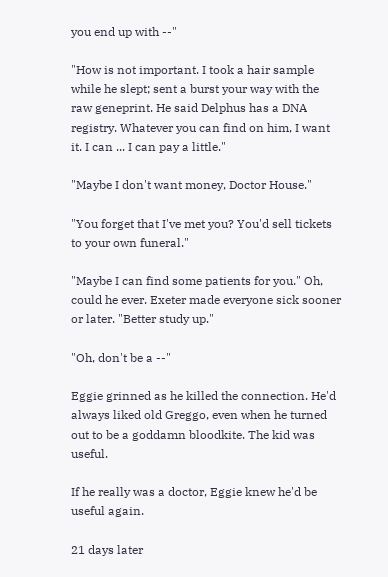you end up with --"

"How is not important. I took a hair sample while he slept; sent a burst your way with the raw geneprint. He said Delphus has a DNA registry. Whatever you can find on him, I want it. I can ... I can pay a little."

"Maybe I don't want money, Doctor House."

"You forget that I've met you? You'd sell tickets to your own funeral."

"Maybe I can find some patients for you." Oh, could he ever. Exeter made everyone sick sooner or later. "Better study up."

"Oh, don't be a --"

Eggie grinned as he killed the connection. He'd always liked old Greggo, even when he turned out to be a goddamn bloodkite. The kid was useful.

If he really was a doctor, Eggie knew he'd be useful again.

21 days later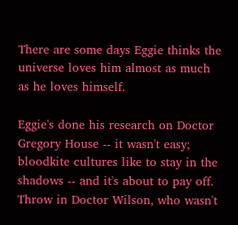There are some days Eggie thinks the universe loves him almost as much as he loves himself.

Eggie's done his research on Doctor Gregory House -- it wasn't easy; bloodkite cultures like to stay in the shadows -- and it's about to pay off. Throw in Doctor Wilson, who wasn't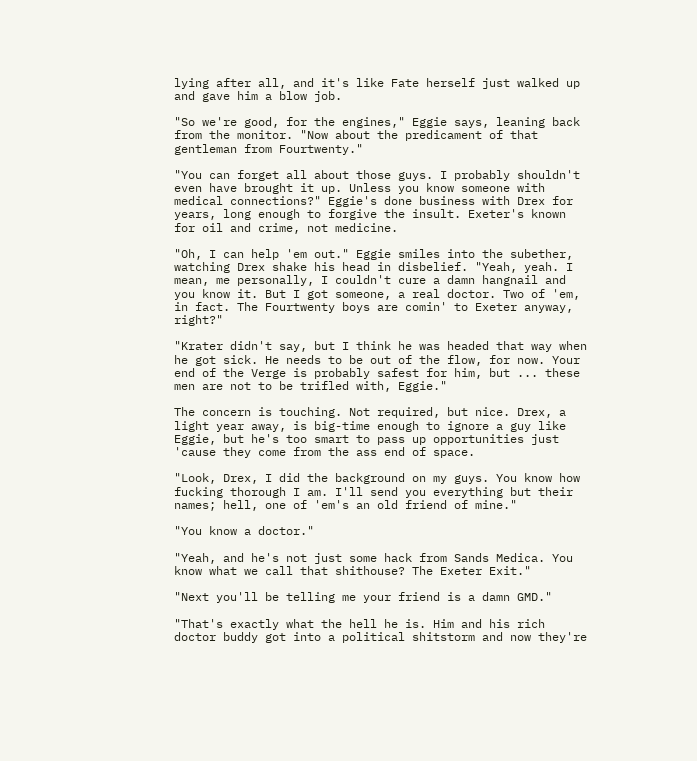lying after all, and it's like Fate herself just walked up and gave him a blow job.

"So we're good, for the engines," Eggie says, leaning back from the monitor. "Now about the predicament of that gentleman from Fourtwenty."

"You can forget all about those guys. I probably shouldn't even have brought it up. Unless you know someone with medical connections?" Eggie's done business with Drex for years, long enough to forgive the insult. Exeter's known for oil and crime, not medicine.

"Oh, I can help 'em out." Eggie smiles into the subether, watching Drex shake his head in disbelief. "Yeah, yeah. I mean, me personally, I couldn't cure a damn hangnail and you know it. But I got someone, a real doctor. Two of 'em, in fact. The Fourtwenty boys are comin' to Exeter anyway, right?"

"Krater didn't say, but I think he was headed that way when he got sick. He needs to be out of the flow, for now. Your end of the Verge is probably safest for him, but ... these men are not to be trifled with, Eggie."

The concern is touching. Not required, but nice. Drex, a light year away, is big-time enough to ignore a guy like Eggie, but he's too smart to pass up opportunities just 'cause they come from the ass end of space.

"Look, Drex, I did the background on my guys. You know how fucking thorough I am. I'll send you everything but their names; hell, one of 'em's an old friend of mine."

"You know a doctor."

"Yeah, and he's not just some hack from Sands Medica. You know what we call that shithouse? The Exeter Exit."

"Next you'll be telling me your friend is a damn GMD."

"That's exactly what the hell he is. Him and his rich doctor buddy got into a political shitstorm and now they're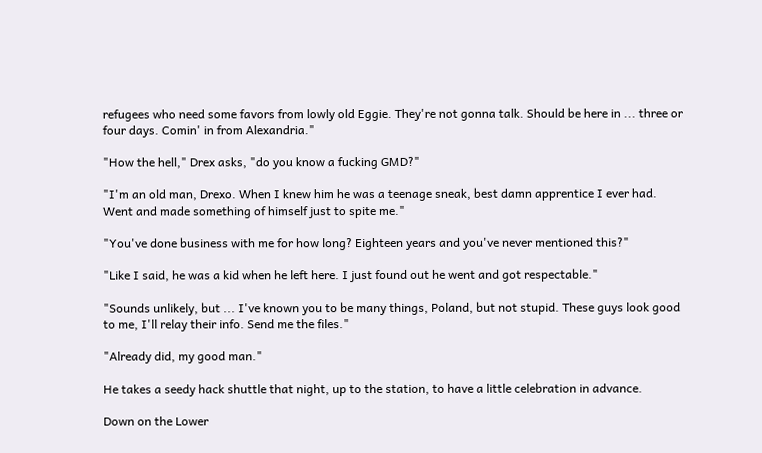refugees who need some favors from lowly old Eggie. They're not gonna talk. Should be here in ... three or four days. Comin' in from Alexandria."

"How the hell," Drex asks, "do you know a fucking GMD?"

"I'm an old man, Drexo. When I knew him he was a teenage sneak, best damn apprentice I ever had. Went and made something of himself just to spite me."

"You've done business with me for how long? Eighteen years and you've never mentioned this?"

"Like I said, he was a kid when he left here. I just found out he went and got respectable."

"Sounds unlikely, but ... I've known you to be many things, Poland, but not stupid. These guys look good to me, I'll relay their info. Send me the files."

"Already did, my good man."

He takes a seedy hack shuttle that night, up to the station, to have a little celebration in advance.

Down on the Lower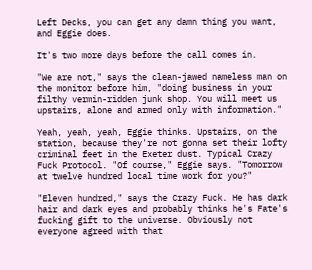Left Decks, you can get any damn thing you want, and Eggie does.

It's two more days before the call comes in.

"We are not," says the clean-jawed nameless man on the monitor before him, "doing business in your filthy vermin-ridden junk shop. You will meet us upstairs, alone and armed only with information."

Yeah, yeah, yeah, Eggie thinks. Upstairs, on the station, because they're not gonna set their lofty criminal feet in the Exeter dust. Typical Crazy Fuck Protocol. "Of course," Eggie says. "Tomorrow at twelve hundred local time work for you?"

"Eleven hundred," says the Crazy Fuck. He has dark hair and dark eyes and probably thinks he's Fate's fucking gift to the universe. Obviously not everyone agreed with that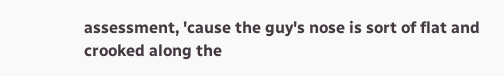assessment, 'cause the guy's nose is sort of flat and crooked along the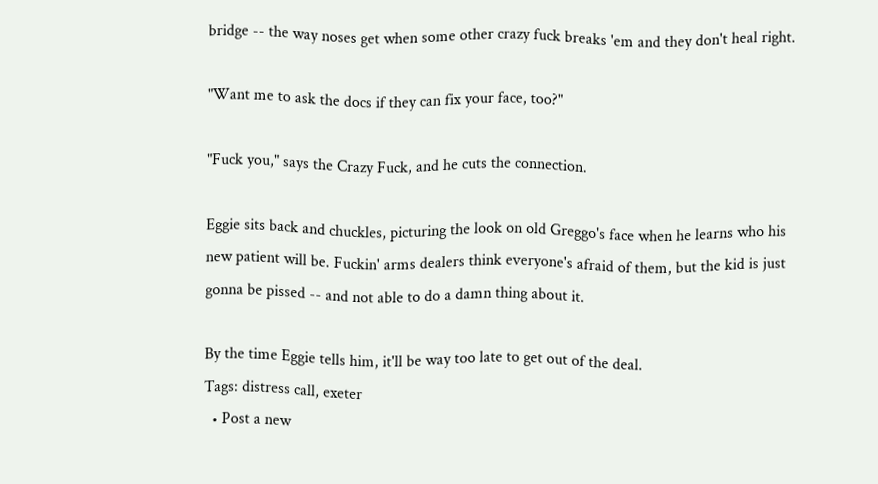bridge -- the way noses get when some other crazy fuck breaks 'em and they don't heal right.

"Want me to ask the docs if they can fix your face, too?"

"Fuck you," says the Crazy Fuck, and he cuts the connection.

Eggie sits back and chuckles, picturing the look on old Greggo's face when he learns who his new patient will be. Fuckin' arms dealers think everyone's afraid of them, but the kid is just gonna be pissed -- and not able to do a damn thing about it.

By the time Eggie tells him, it'll be way too late to get out of the deal.
Tags: distress call, exeter
  • Post a new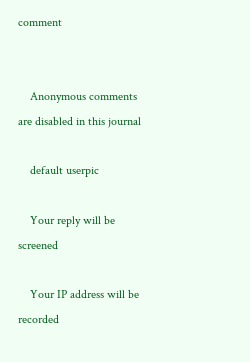comment


    Anonymous comments are disabled in this journal

    default userpic

    Your reply will be screened

    Your IP address will be recorded